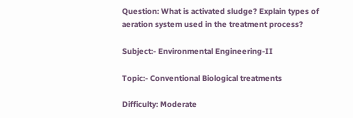Question: What is activated sludge? Explain types of aeration system used in the treatment process?

Subject:- Environmental Engineering-II

Topic:- Conventional Biological treatments

Difficulty: Moderate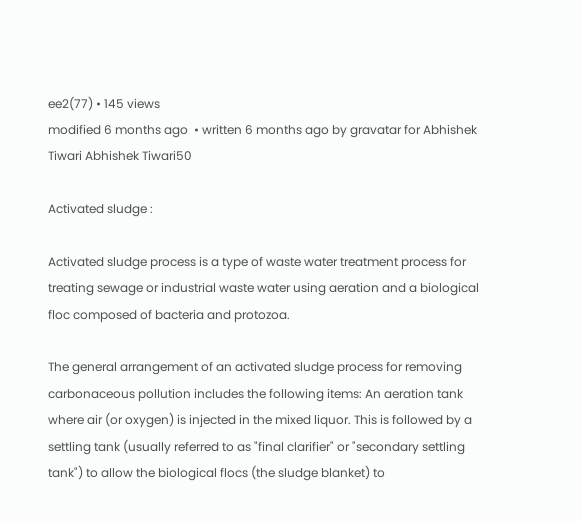ee2(77) • 145 views
modified 6 months ago  • written 6 months ago by gravatar for Abhishek Tiwari Abhishek Tiwari50

Activated sludge :

Activated sludge process is a type of waste water treatment process for treating sewage or industrial waste water using aeration and a biological floc composed of bacteria and protozoa.

The general arrangement of an activated sludge process for removing carbonaceous pollution includes the following items: An aeration tank where air (or oxygen) is injected in the mixed liquor. This is followed by a settling tank (usually referred to as "final clarifier" or "secondary settling tank") to allow the biological flocs (the sludge blanket) to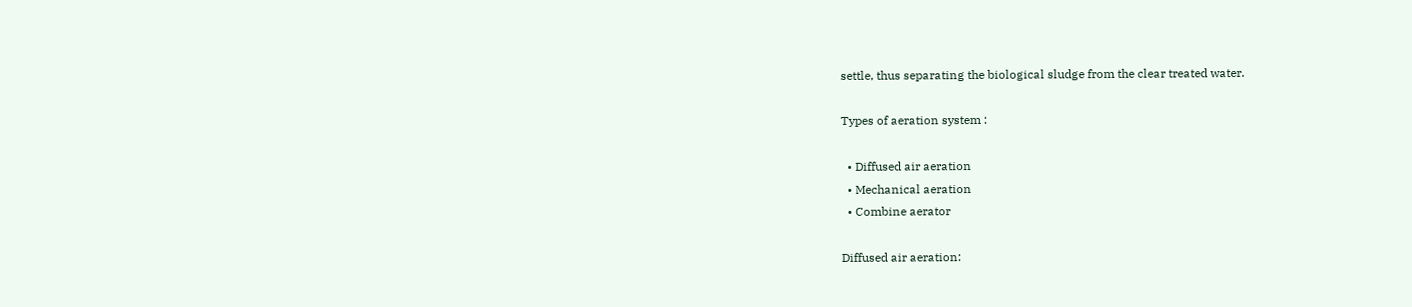settle, thus separating the biological sludge from the clear treated water.

Types of aeration system :

  • Diffused air aeration
  • Mechanical aeration
  • Combine aerator

Diffused air aeration: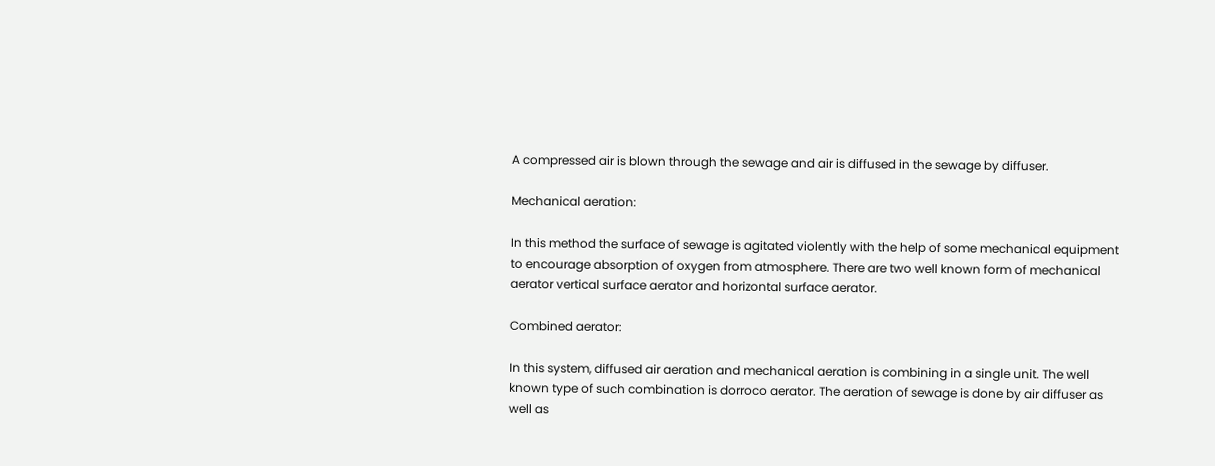A compressed air is blown through the sewage and air is diffused in the sewage by diffuser.

Mechanical aeration:

In this method the surface of sewage is agitated violently with the help of some mechanical equipment to encourage absorption of oxygen from atmosphere. There are two well known form of mechanical aerator vertical surface aerator and horizontal surface aerator.

Combined aerator:

In this system, diffused air aeration and mechanical aeration is combining in a single unit. The well known type of such combination is dorroco aerator. The aeration of sewage is done by air diffuser as well as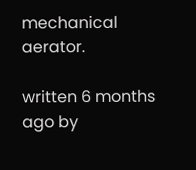mechanical aerator.

written 6 months ago by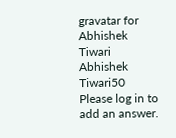gravatar for Abhishek Tiwari Abhishek Tiwari50
Please log in to add an answer.